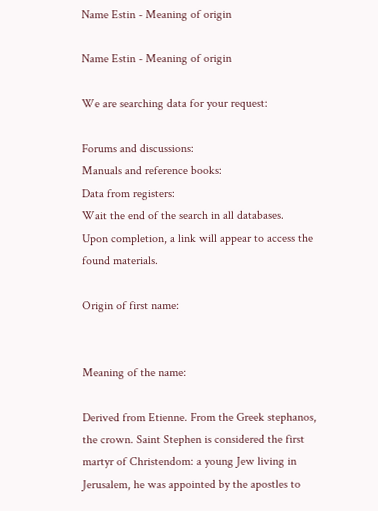Name Estin - Meaning of origin

Name Estin - Meaning of origin

We are searching data for your request:

Forums and discussions:
Manuals and reference books:
Data from registers:
Wait the end of the search in all databases.
Upon completion, a link will appear to access the found materials.

Origin of first name:


Meaning of the name:

Derived from Etienne. From the Greek stephanos, the crown. Saint Stephen is considered the first martyr of Christendom: a young Jew living in Jerusalem, he was appointed by the apostles to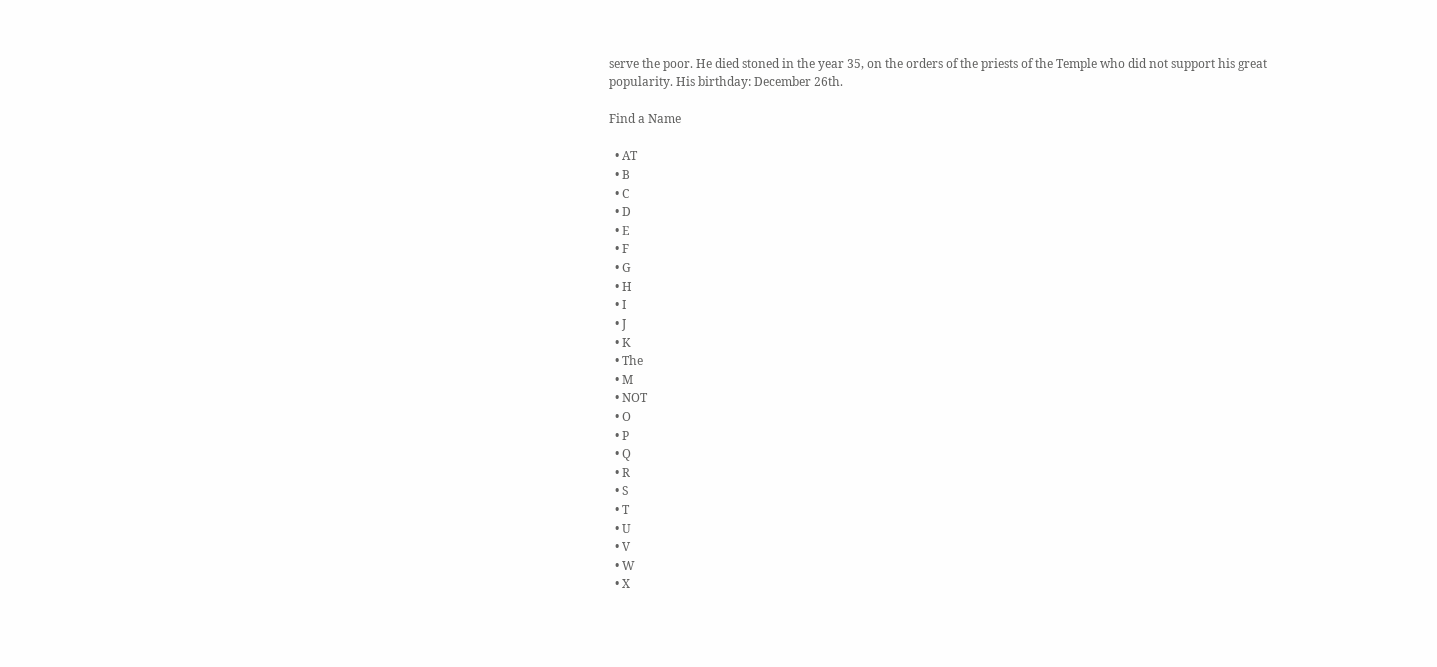serve the poor. He died stoned in the year 35, on the orders of the priests of the Temple who did not support his great popularity. His birthday: December 26th.

Find a Name

  • AT
  • B
  • C
  • D
  • E
  • F
  • G
  • H
  • I
  • J
  • K
  • The
  • M
  • NOT
  • O
  • P
  • Q
  • R
  • S
  • T
  • U
  • V
  • W
  • X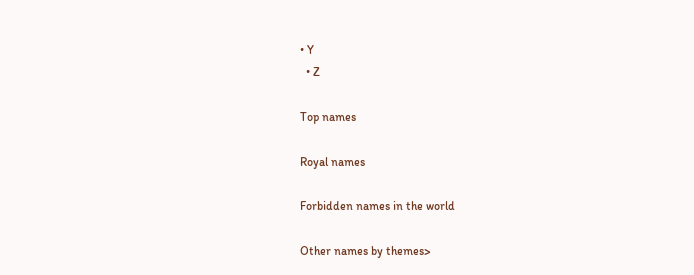• Y
  • Z

Top names

Royal names

Forbidden names in the world

Other names by themes>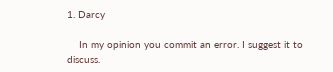1. Darcy

    In my opinion you commit an error. I suggest it to discuss.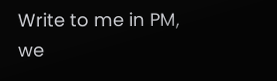Write to me in PM, we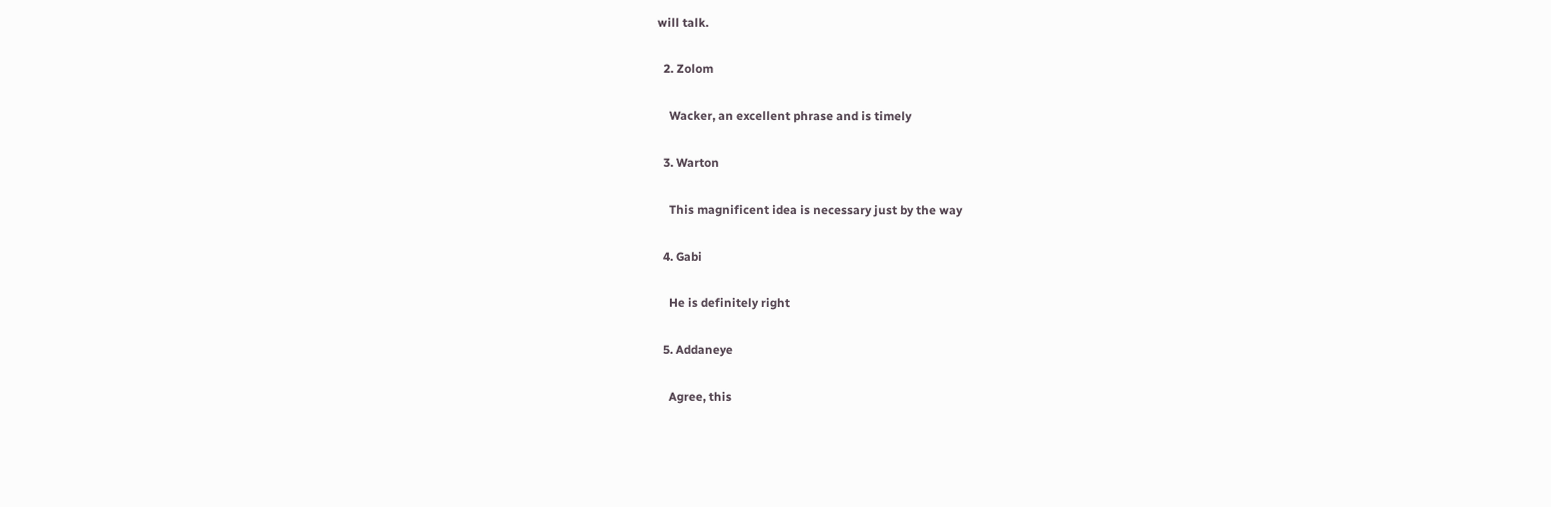will talk.

  2. Zolom

    Wacker, an excellent phrase and is timely

  3. Warton

    This magnificent idea is necessary just by the way

  4. Gabi

    He is definitely right

  5. Addaneye

    Agree, this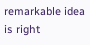remarkable idea is right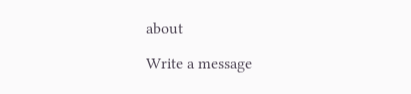about

Write a message